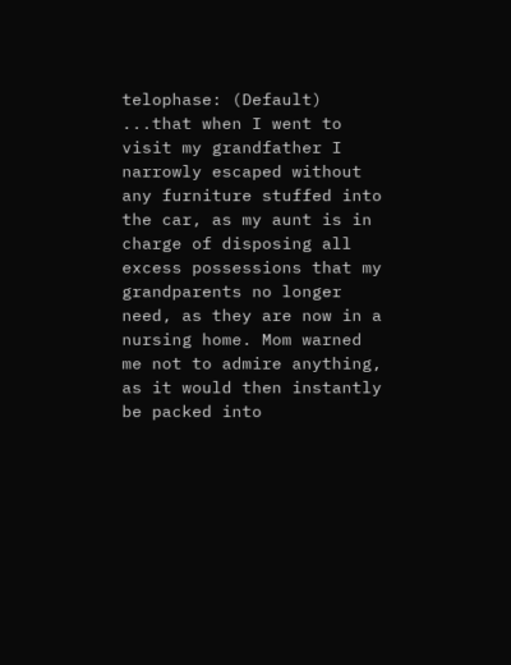telophase: (Default)
...that when I went to visit my grandfather I narrowly escaped without any furniture stuffed into the car, as my aunt is in charge of disposing all excess possessions that my grandparents no longer need, as they are now in a nursing home. Mom warned me not to admire anything, as it would then instantly be packed into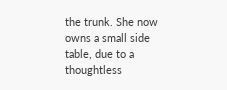the trunk. She now owns a small side table, due to a thoughtless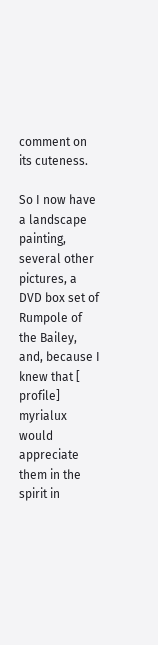comment on its cuteness.

So I now have a landscape painting, several other pictures, a DVD box set of Rumpole of the Bailey, and, because I knew that [ profile] myrialux would appreciate them in the spirit in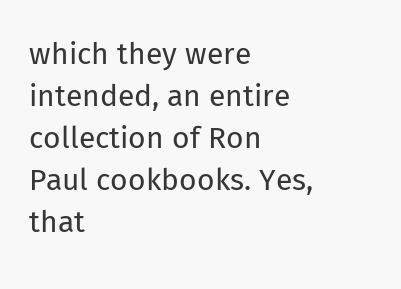which they were intended, an entire collection of Ron Paul cookbooks. Yes, that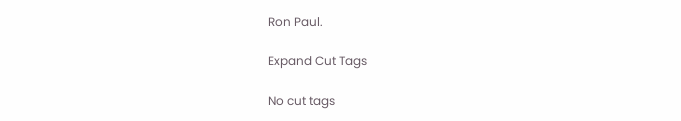Ron Paul.

Expand Cut Tags

No cut tags